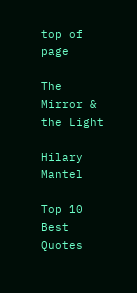top of page

The Mirror & the Light

Hilary Mantel

Top 10 Best Quotes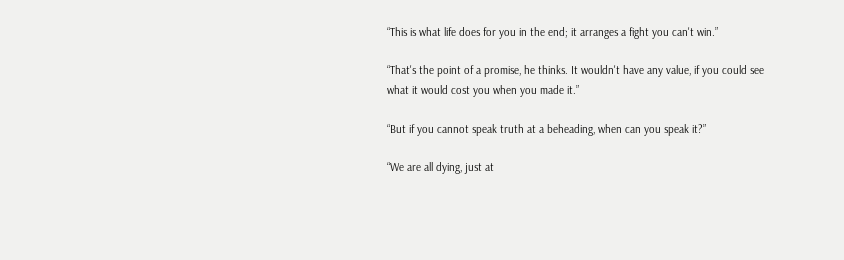“This is what life does for you in the end; it arranges a fight you can't win.”

“That's the point of a promise, he thinks. It wouldn't have any value, if you could see what it would cost you when you made it.”

“But if you cannot speak truth at a beheading, when can you speak it?”

“We are all dying, just at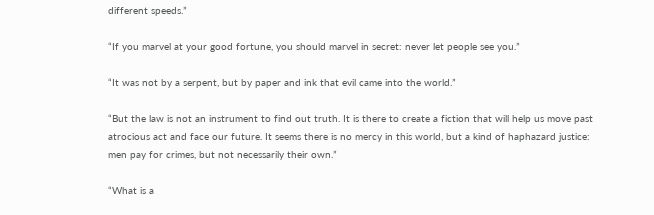different speeds.”

“If you marvel at your good fortune, you should marvel in secret: never let people see you.”

“It was not by a serpent, but by paper and ink that evil came into the world.”

“But the law is not an instrument to find out truth. It is there to create a fiction that will help us move past atrocious act and face our future. It seems there is no mercy in this world, but a kind of haphazard justice: men pay for crimes, but not necessarily their own.”

“What is a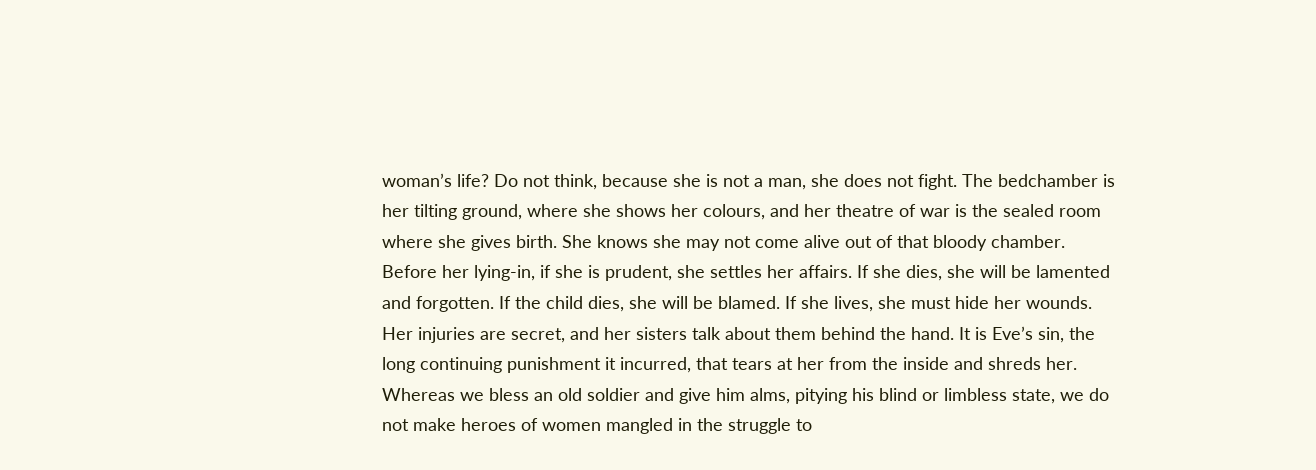woman’s life? Do not think, because she is not a man, she does not fight. The bedchamber is her tilting ground, where she shows her colours, and her theatre of war is the sealed room where she gives birth. She knows she may not come alive out of that bloody chamber. Before her lying-in, if she is prudent, she settles her affairs. If she dies, she will be lamented and forgotten. If the child dies, she will be blamed. If she lives, she must hide her wounds. Her injuries are secret, and her sisters talk about them behind the hand. It is Eve’s sin, the long continuing punishment it incurred, that tears at her from the inside and shreds her. Whereas we bless an old soldier and give him alms, pitying his blind or limbless state, we do not make heroes of women mangled in the struggle to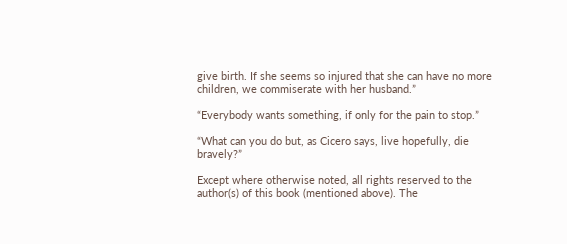give birth. If she seems so injured that she can have no more children, we commiserate with her husband.”

“Everybody wants something, if only for the pain to stop.”

“What can you do but, as Cicero says, live hopefully, die bravely?”

Except where otherwise noted, all rights reserved to the author(s) of this book (mentioned above). The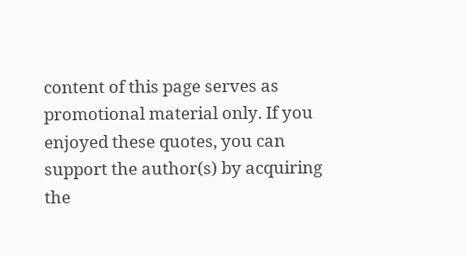content of this page serves as promotional material only. If you enjoyed these quotes, you can support the author(s) by acquiring the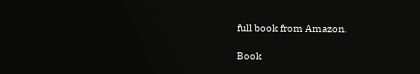full book from Amazon.

Book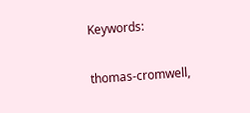Keywords:

thomas-cromwell,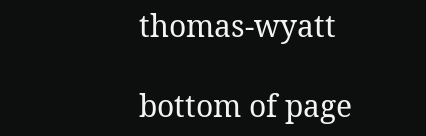thomas-wyatt

bottom of page